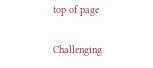top of page

Challenging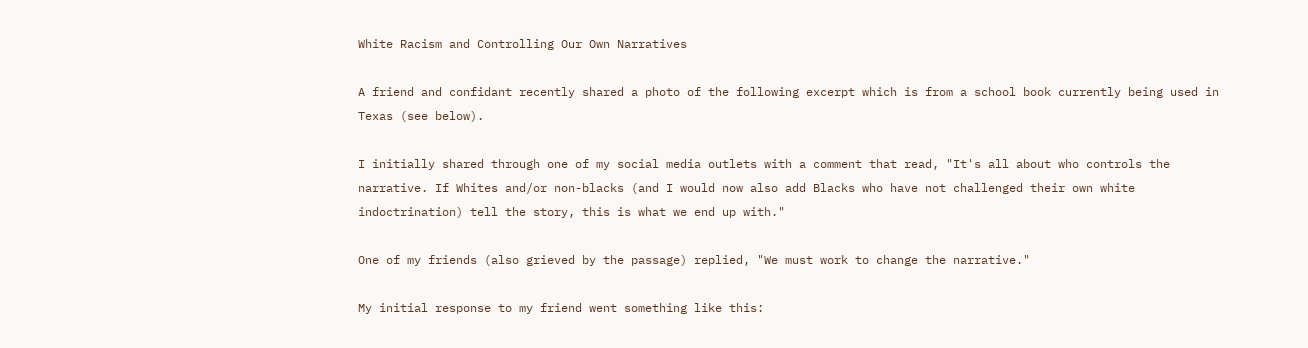White Racism and Controlling Our Own Narratives

A friend and confidant recently shared a photo of the following excerpt which is from a school book currently being used in Texas (see below).

I initially shared through one of my social media outlets with a comment that read, "It's all about who controls the narrative. If Whites and/or non-blacks (and I would now also add Blacks who have not challenged their own white indoctrination) tell the story, this is what we end up with."

One of my friends (also grieved by the passage) replied, "We must work to change the narrative."

My initial response to my friend went something like this: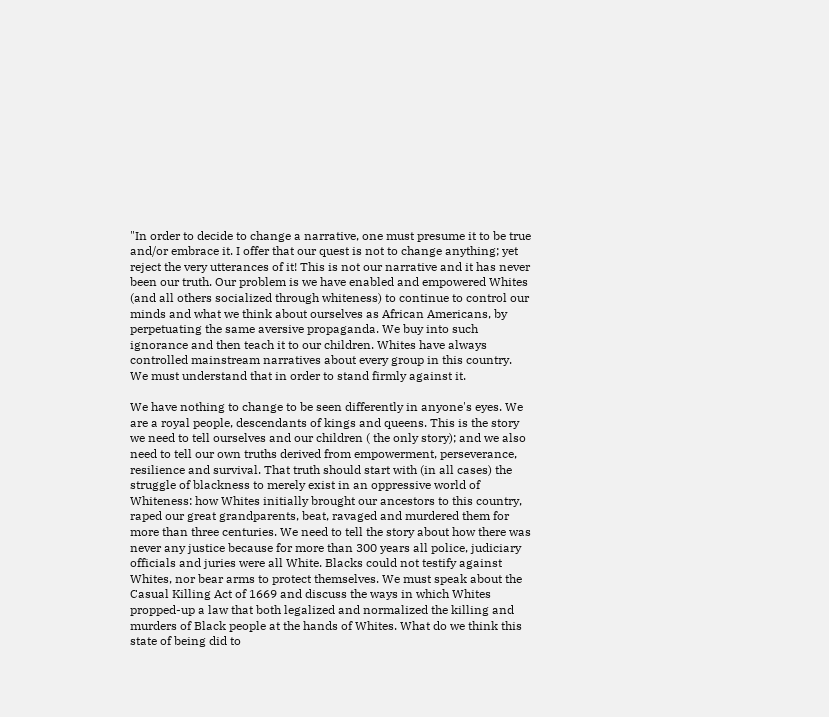"In order to decide to change a narrative, one must presume it to be true and/or embrace it. I offer that our quest is not to change anything; yet reject the very utterances of it! This is not our narrative and it has never been our truth. Our problem is we have enabled and empowered Whites (and all others socialized through whiteness) to continue to control our minds and what we think about ourselves as African Americans, by perpetuating the same aversive propaganda. We buy into such ignorance and then teach it to our children. Whites have always controlled mainstream narratives about every group in this country. We must understand that in order to stand firmly against it.

We have nothing to change to be seen differently in anyone's eyes. We are a royal people, descendants of kings and queens. This is the story we need to tell ourselves and our children ( the only story); and we also need to tell our own truths derived from empowerment, perseverance, resilience and survival. That truth should start with (in all cases) the struggle of blackness to merely exist in an oppressive world of Whiteness: how Whites initially brought our ancestors to this country, raped our great grandparents, beat, ravaged and murdered them for more than three centuries. We need to tell the story about how there was never any justice because for more than 300 years all police, judiciary officials and juries were all White. Blacks could not testify against Whites, nor bear arms to protect themselves. We must speak about the Casual Killing Act of 1669 and discuss the ways in which Whites propped-up a law that both legalized and normalized the killing and murders of Black people at the hands of Whites. What do we think this state of being did to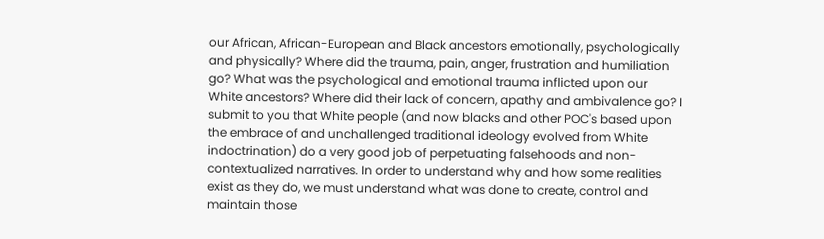our African, African-European and Black ancestors emotionally, psychologically and physically? Where did the trauma, pain, anger, frustration and humiliation go? What was the psychological and emotional trauma inflicted upon our White ancestors? Where did their lack of concern, apathy and ambivalence go? I submit to you that White people (and now blacks and other POC's based upon the embrace of and unchallenged traditional ideology evolved from White indoctrination) do a very good job of perpetuating falsehoods and non-contextualized narratives. In order to understand why and how some realities exist as they do, we must understand what was done to create, control and maintain those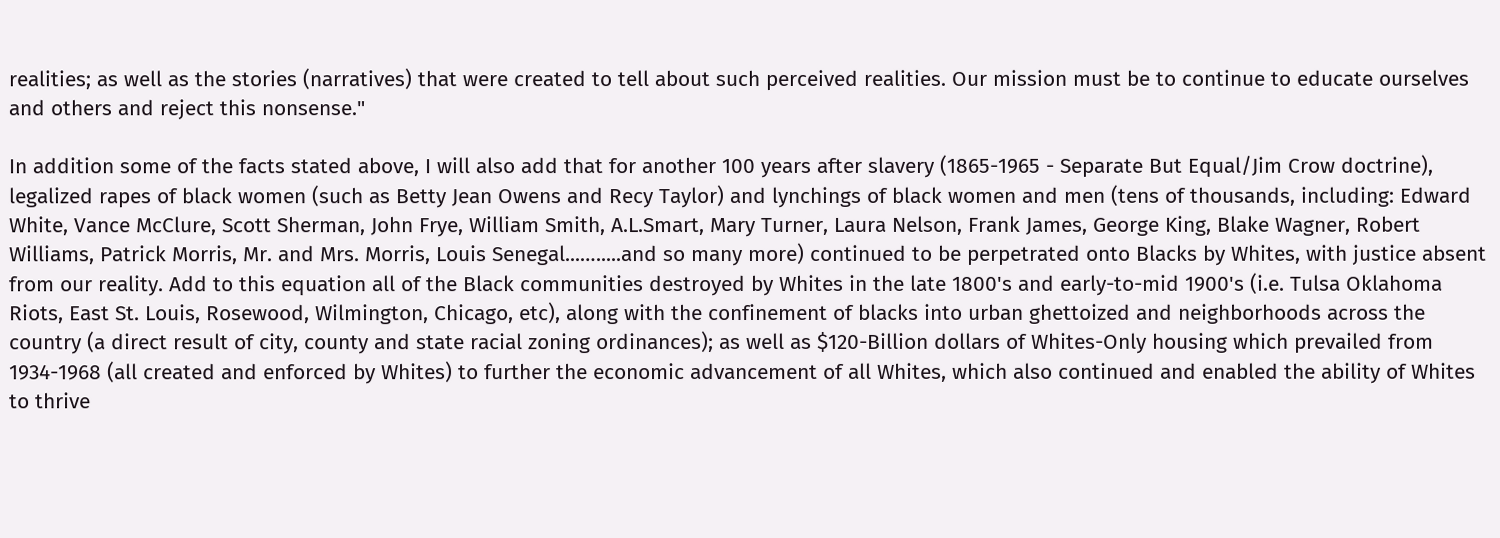realities; as well as the stories (narratives) that were created to tell about such perceived realities. Our mission must be to continue to educate ourselves and others and reject this nonsense."

In addition some of the facts stated above, I will also add that for another 100 years after slavery (1865-1965 - Separate But Equal/Jim Crow doctrine), legalized rapes of black women (such as Betty Jean Owens and Recy Taylor) and lynchings of black women and men (tens of thousands, including: Edward White, Vance McClure, Scott Sherman, John Frye, William Smith, A.L.Smart, Mary Turner, Laura Nelson, Frank James, George King, Blake Wagner, Robert Williams, Patrick Morris, Mr. and Mrs. Morris, Louis Senegal...….....and so many more) continued to be perpetrated onto Blacks by Whites, with justice absent from our reality. Add to this equation all of the Black communities destroyed by Whites in the late 1800's and early-to-mid 1900's (i.e. Tulsa Oklahoma Riots, East St. Louis, Rosewood, Wilmington, Chicago, etc), along with the confinement of blacks into urban ghettoized and neighborhoods across the country (a direct result of city, county and state racial zoning ordinances); as well as $120-Billion dollars of Whites-Only housing which prevailed from 1934-1968 (all created and enforced by Whites) to further the economic advancement of all Whites, which also continued and enabled the ability of Whites to thrive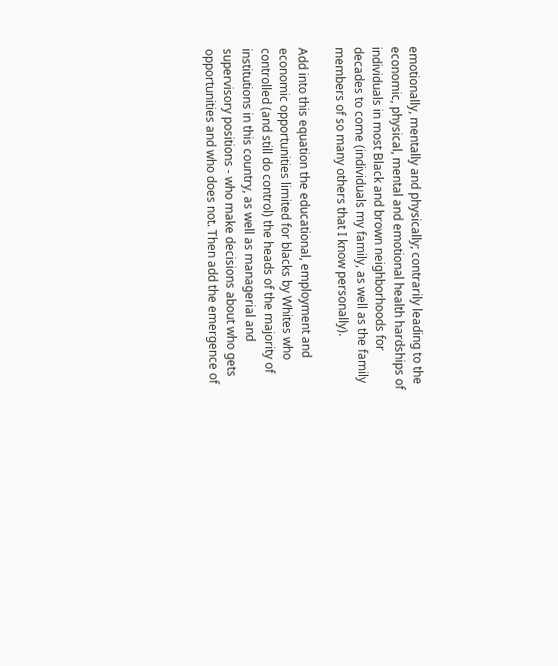emotionally, mentally and physically; contrarily leading to the economic, physical, mental and emotional health hardships of individuals in most Black and brown neighborhoods for decades to come (individuals my family, as well as the family members of so many others that I know personally).

Add into this equation the educational, employment and economic opportunities limited for blacks by Whites who controlled (and still do control) the heads of the majority of institutions in this country, as well as managerial and supervisory positions - who make decisions about who gets opportunities and who does not. Then add the emergence of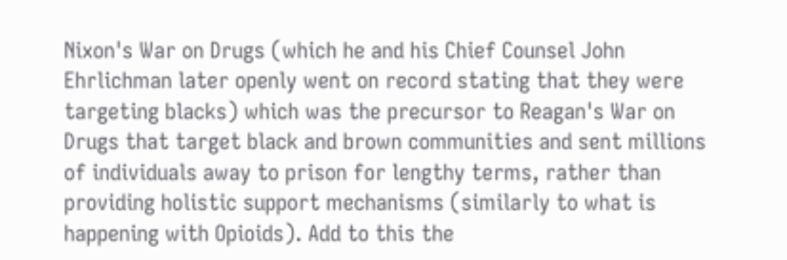Nixon's War on Drugs (which he and his Chief Counsel John Ehrlichman later openly went on record stating that they were targeting blacks) which was the precursor to Reagan's War on Drugs that target black and brown communities and sent millions of individuals away to prison for lengthy terms, rather than providing holistic support mechanisms (similarly to what is happening with Opioids). Add to this the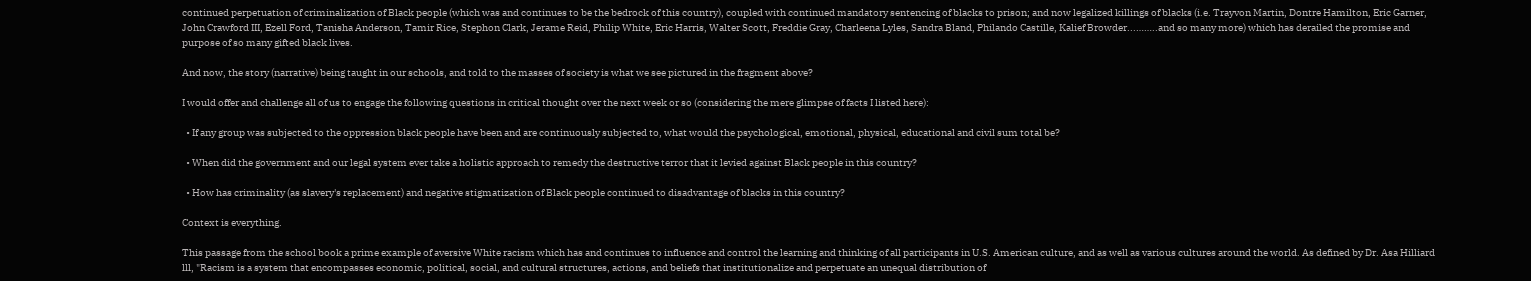continued perpetuation of criminalization of Black people (which was and continues to be the bedrock of this country), coupled with continued mandatory sentencing of blacks to prison; and now legalized killings of blacks (i.e. Trayvon Martin, Dontre Hamilton, Eric Garner, John Crawford III, Ezell Ford, Tanisha Anderson, Tamir Rice, Stephon Clark, Jerame Reid, Philip White, Eric Harris, Walter Scott, Freddie Gray, Charleena Lyles, Sandra Bland, Philando Castille, Kalief Browder...……..and so many more) which has derailed the promise and purpose of so many gifted black lives.

And now, the story (narrative) being taught in our schools, and told to the masses of society is what we see pictured in the fragment above?

I would offer and challenge all of us to engage the following questions in critical thought over the next week or so (considering the mere glimpse of facts I listed here):

  • If any group was subjected to the oppression black people have been and are continuously subjected to, what would the psychological, emotional, physical, educational and civil sum total be?

  • When did the government and our legal system ever take a holistic approach to remedy the destructive terror that it levied against Black people in this country?

  • How has criminality (as slavery's replacement) and negative stigmatization of Black people continued to disadvantage of blacks in this country?

Context is everything.

This passage from the school book a prime example of aversive White racism which has and continues to influence and control the learning and thinking of all participants in U.S. American culture, and as well as various cultures around the world. As defined by Dr. Asa Hilliard lll, "Racism is a system that encompasses economic, political, social, and cultural structures, actions, and beliefs that institutionalize and perpetuate an unequal distribution of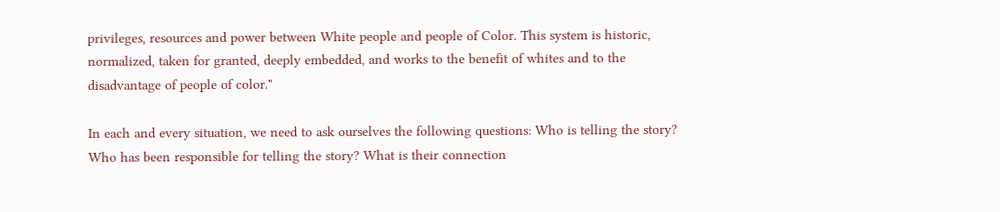privileges, resources and power between White people and people of Color. This system is historic, normalized, taken for granted, deeply embedded, and works to the benefit of whites and to the disadvantage of people of color."

In each and every situation, we need to ask ourselves the following questions: Who is telling the story? Who has been responsible for telling the story? What is their connection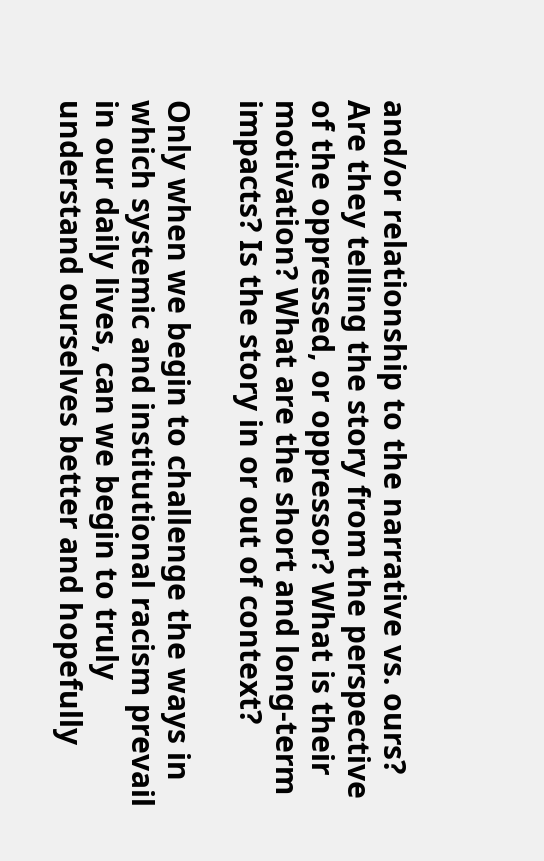and/or relationship to the narrative vs. ours? Are they telling the story from the perspective of the oppressed, or oppressor? What is their motivation? What are the short and long-term impacts? Is the story in or out of context?

Only when we begin to challenge the ways in which systemic and institutional racism prevail in our daily lives, can we begin to truly understand ourselves better and hopefully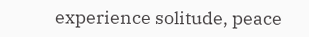experience solitude, peace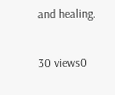and healing.

30 views0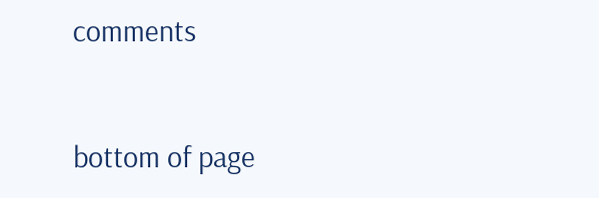comments


bottom of page